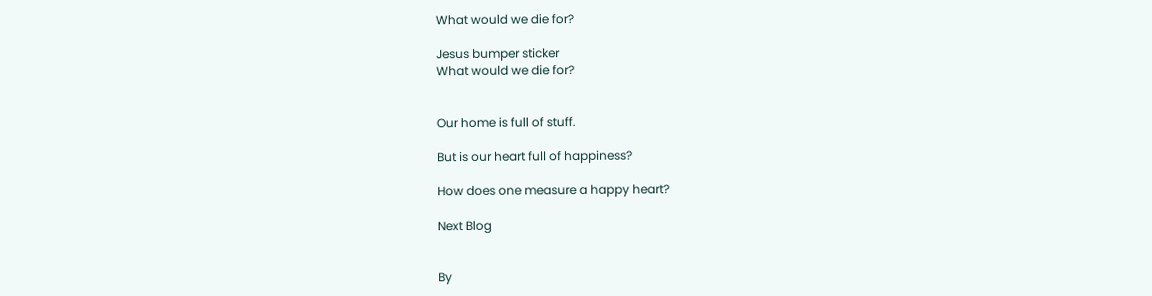What would we die for?

Jesus bumper sticker
What would we die for?


Our home is full of stuff.

But is our heart full of happiness?

How does one measure a happy heart?

Next Blog


By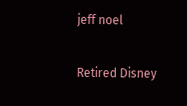jeff noel

Retired Disney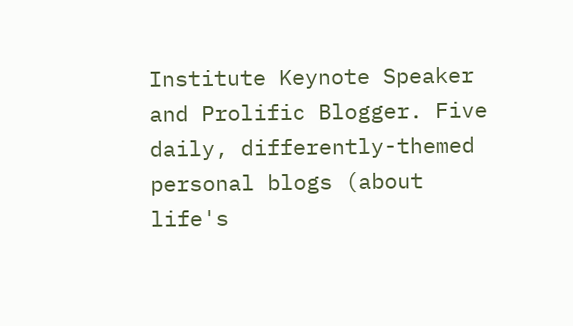Institute Keynote Speaker and Prolific Blogger. Five daily, differently-themed personal blogs (about life's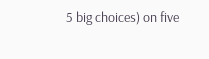5 big choices) on five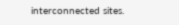interconnected sites.